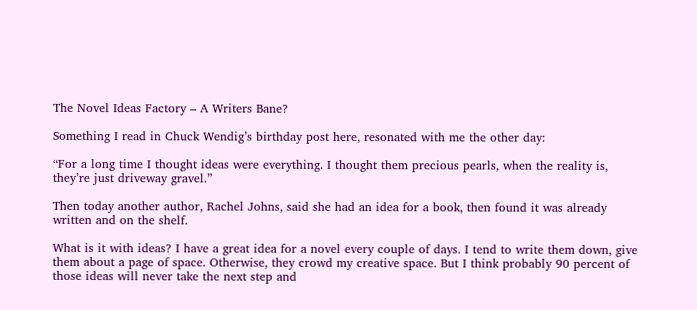The Novel Ideas Factory – A Writers Bane?

Something I read in Chuck Wendig’s birthday post here, resonated with me the other day:

“For a long time I thought ideas were everything. I thought them precious pearls, when the reality is, they’re just driveway gravel.”

Then today another author, Rachel Johns, said she had an idea for a book, then found it was already written and on the shelf.

What is it with ideas? I have a great idea for a novel every couple of days. I tend to write them down, give them about a page of space. Otherwise, they crowd my creative space. But I think probably 90 percent of those ideas will never take the next step and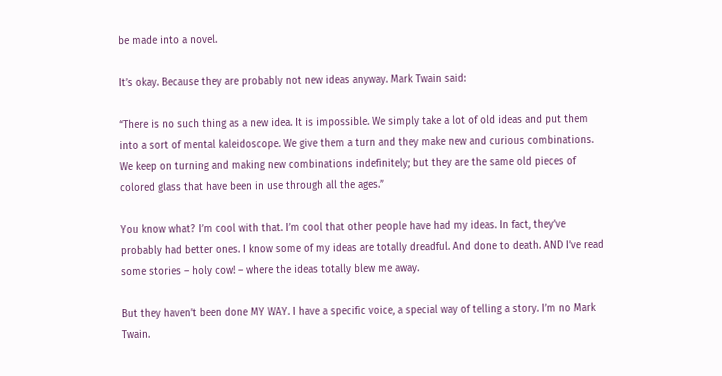be made into a novel.

It’s okay. Because they are probably not new ideas anyway. Mark Twain said:

“There is no such thing as a new idea. It is impossible. We simply take a lot of old ideas and put them into a sort of mental kaleidoscope. We give them a turn and they make new and curious combinations. We keep on turning and making new combinations indefinitely; but they are the same old pieces of colored glass that have been in use through all the ages.”

You know what? I’m cool with that. I’m cool that other people have had my ideas. In fact, they’ve probably had better ones. I know some of my ideas are totally dreadful. And done to death. AND I’ve read some stories – holy cow! – where the ideas totally blew me away.

But they haven’t been done MY WAY. I have a specific voice, a special way of telling a story. I’m no Mark Twain.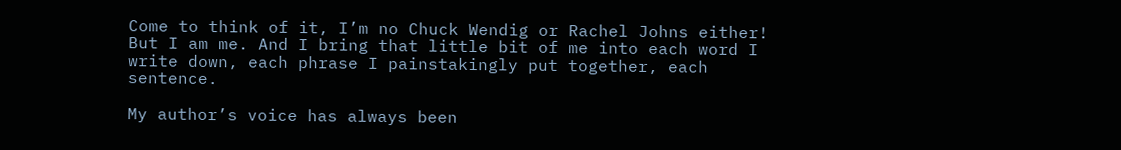Come to think of it, I’m no Chuck Wendig or Rachel Johns either! But I am me. And I bring that little bit of me into each word I write down, each phrase I painstakingly put together, each sentence.

My author’s voice has always been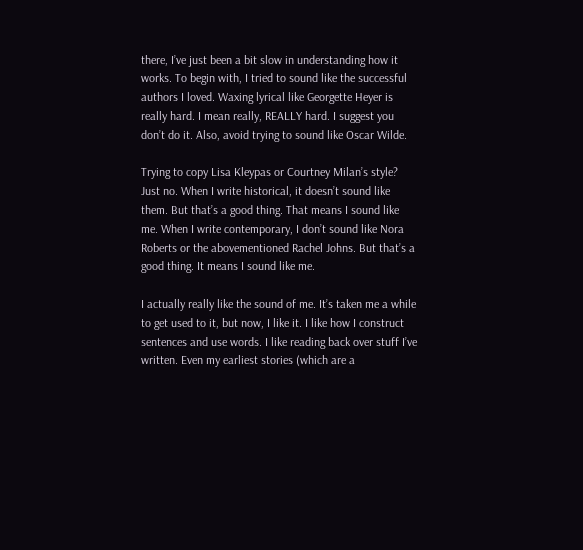there, I’ve just been a bit slow in understanding how it works. To begin with, I tried to sound like the successful authors I loved. Waxing lyrical like Georgette Heyer is really hard. I mean really, REALLY hard. I suggest you don’t do it. Also, avoid trying to sound like Oscar Wilde.

Trying to copy Lisa Kleypas or Courtney Milan’s style? Just no. When I write historical, it doesn’t sound like them. But that’s a good thing. That means I sound like me. When I write contemporary, I don’t sound like Nora Roberts or the abovementioned Rachel Johns. But that’s a good thing. It means I sound like me.

I actually really like the sound of me. It’s taken me a while to get used to it, but now, I like it. I like how I construct sentences and use words. I like reading back over stuff I’ve written. Even my earliest stories (which are a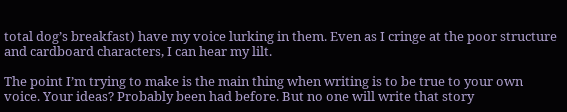total dog’s breakfast) have my voice lurking in them. Even as I cringe at the poor structure and cardboard characters, I can hear my lilt.

The point I’m trying to make is the main thing when writing is to be true to your own voice. Your ideas? Probably been had before. But no one will write that story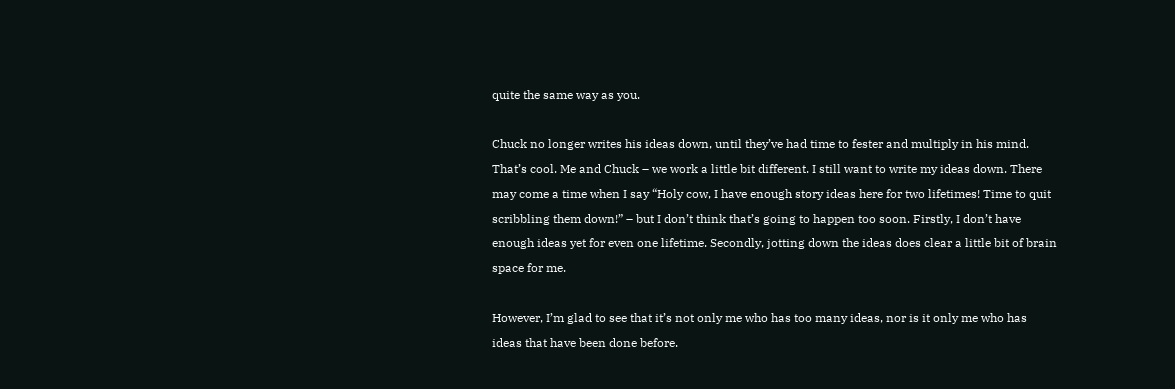quite the same way as you.

Chuck no longer writes his ideas down, until they’ve had time to fester and multiply in his mind. That’s cool. Me and Chuck – we work a little bit different. I still want to write my ideas down. There may come a time when I say “Holy cow, I have enough story ideas here for two lifetimes! Time to quit scribbling them down!” – but I don’t think that’s going to happen too soon. Firstly, I don’t have enough ideas yet for even one lifetime. Secondly, jotting down the ideas does clear a little bit of brain space for me.

However, I’m glad to see that it’s not only me who has too many ideas, nor is it only me who has ideas that have been done before.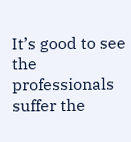It’s good to see the professionals suffer the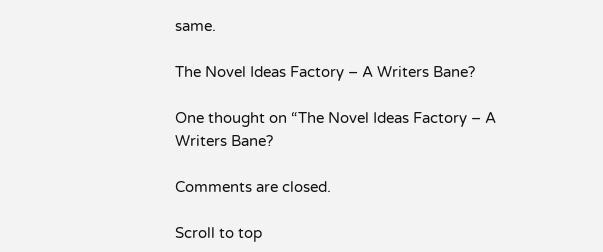same.

The Novel Ideas Factory – A Writers Bane?

One thought on “The Novel Ideas Factory – A Writers Bane?

Comments are closed.

Scroll to top